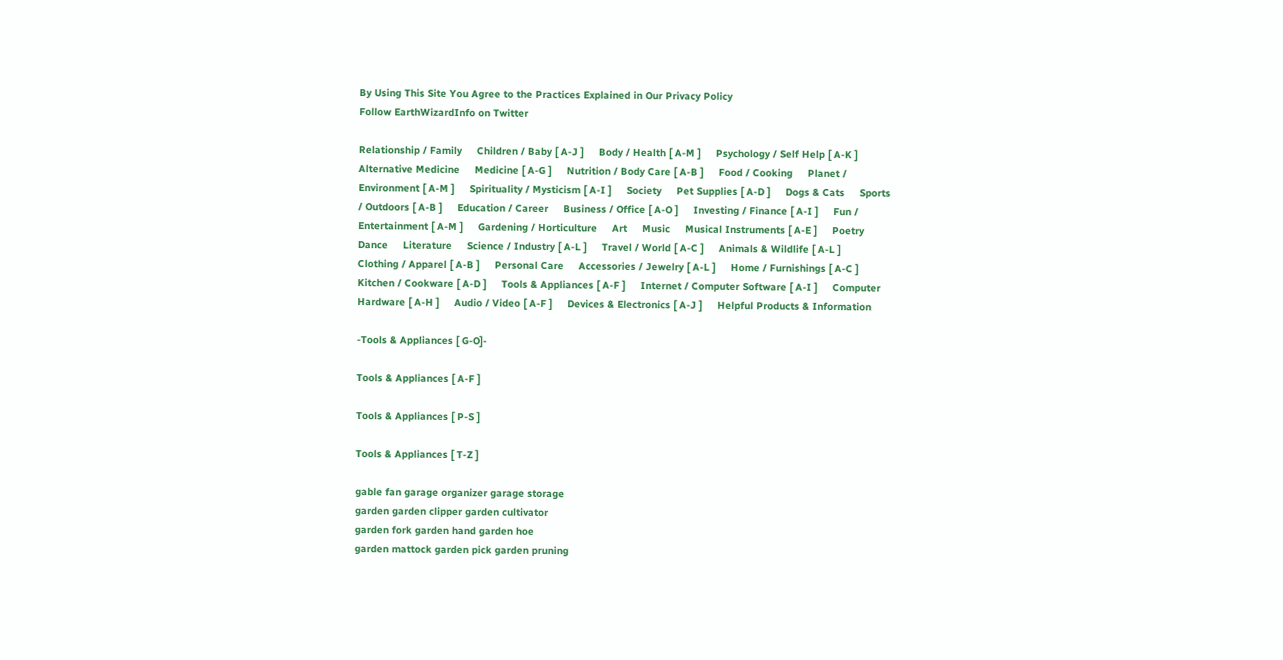By Using This Site You Agree to the Practices Explained in Our Privacy Policy
Follow EarthWizardInfo on Twitter

Relationship / Family     Children / Baby [ A-J ]     Body / Health [ A-M ]     Psychology / Self Help [ A-K ]     Alternative Medicine     Medicine [ A-G ]     Nutrition / Body Care [ A-B ]     Food / Cooking     Planet / Environment [ A-M ]     Spirituality / Mysticism [ A-I ]     Society     Pet Supplies [ A-D ]     Dogs & Cats     Sports / Outdoors [ A-B ]     Education / Career     Business / Office [ A-O ]     Investing / Finance [ A-I ]     Fun / Entertainment [ A-M ]     Gardening / Horticulture     Art     Music     Musical Instruments [ A-E ]     Poetry     Dance     Literature     Science / Industry [ A-L ]     Travel / World [ A-C ]     Animals & Wildlife [ A-L ]     Clothing / Apparel [ A-B ]     Personal Care     Accessories / Jewelry [ A-L ]     Home / Furnishings [ A-C ]     Kitchen / Cookware [ A-D ]     Tools & Appliances [ A-F ]     Internet / Computer Software [ A-I ]     Computer Hardware [ A-H ]     Audio / Video [ A-F ]     Devices & Electronics [ A-J ]     Helpful Products & Information

-Tools & Appliances [ G-O]-

Tools & Appliances [ A-F ]

Tools & Appliances [ P-S ]

Tools & Appliances [ T-Z ]

gable fan garage organizer garage storage
garden garden clipper garden cultivator
garden fork garden hand garden hoe
garden mattock garden pick garden pruning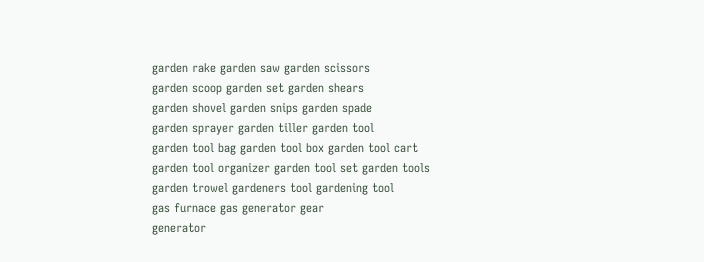garden rake garden saw garden scissors
garden scoop garden set garden shears
garden shovel garden snips garden spade
garden sprayer garden tiller garden tool
garden tool bag garden tool box garden tool cart
garden tool organizer garden tool set garden tools
garden trowel gardeners tool gardening tool
gas furnace gas generator gear
generator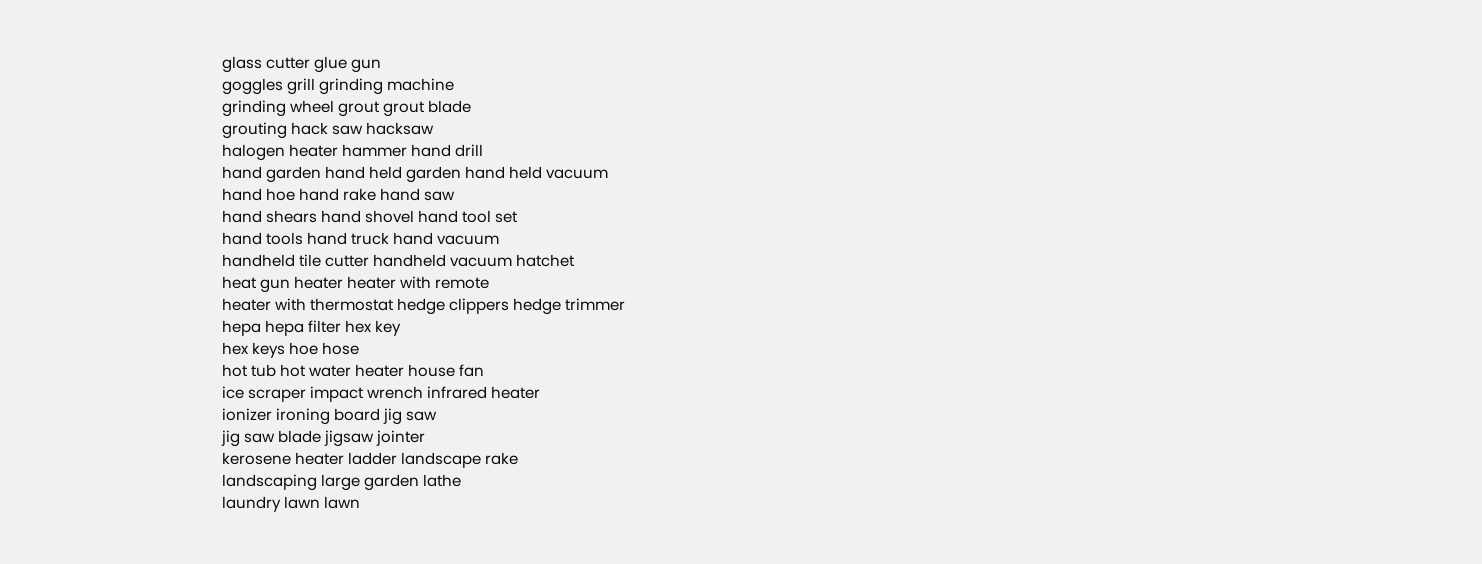glass cutter glue gun
goggles grill grinding machine
grinding wheel grout grout blade
grouting hack saw hacksaw
halogen heater hammer hand drill
hand garden hand held garden hand held vacuum
hand hoe hand rake hand saw
hand shears hand shovel hand tool set
hand tools hand truck hand vacuum
handheld tile cutter handheld vacuum hatchet
heat gun heater heater with remote
heater with thermostat hedge clippers hedge trimmer
hepa hepa filter hex key
hex keys hoe hose
hot tub hot water heater house fan
ice scraper impact wrench infrared heater
ionizer ironing board jig saw
jig saw blade jigsaw jointer
kerosene heater ladder landscape rake
landscaping large garden lathe
laundry lawn lawn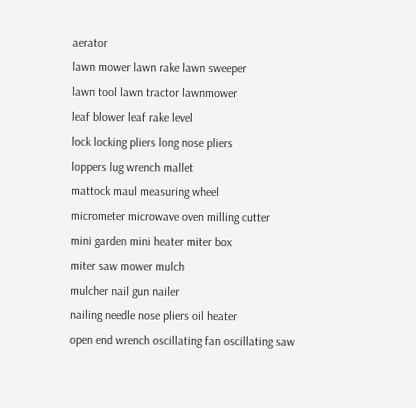aerator
lawn mower lawn rake lawn sweeper
lawn tool lawn tractor lawnmower
leaf blower leaf rake level
lock locking pliers long nose pliers
loppers lug wrench mallet
mattock maul measuring wheel
micrometer microwave oven milling cutter
mini garden mini heater miter box
miter saw mower mulch
mulcher nail gun nailer
nailing needle nose pliers oil heater
open end wrench oscillating fan oscillating saw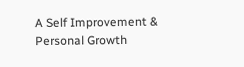A Self Improvement & Personal Growth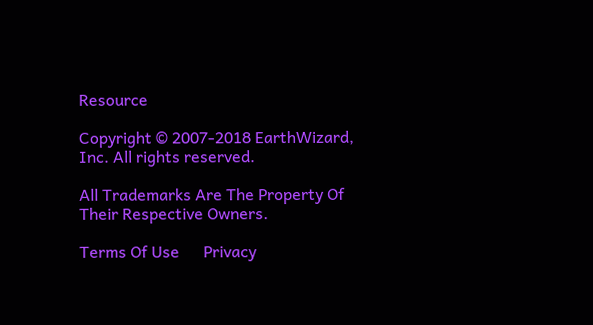Resource

Copyright © 2007-2018 EarthWizard, Inc. All rights reserved.

All Trademarks Are The Property Of Their Respective Owners.

Terms Of Use      Privacy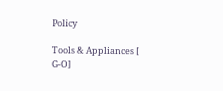Policy

Tools & Appliances [ G-O]